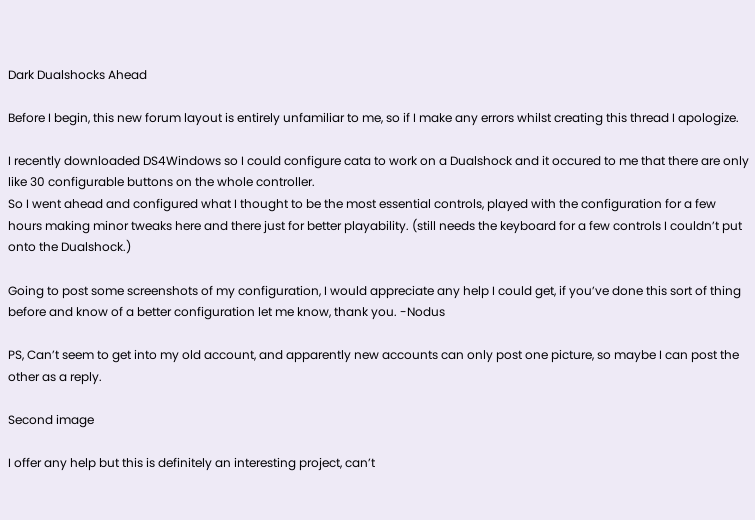Dark Dualshocks Ahead

Before I begin, this new forum layout is entirely unfamiliar to me, so if I make any errors whilst creating this thread I apologize.

I recently downloaded DS4Windows so I could configure cata to work on a Dualshock and it occured to me that there are only like 30 configurable buttons on the whole controller.
So I went ahead and configured what I thought to be the most essential controls, played with the configuration for a few hours making minor tweaks here and there just for better playability. (still needs the keyboard for a few controls I couldn’t put onto the Dualshock.)

Going to post some screenshots of my configuration, I would appreciate any help I could get, if you’ve done this sort of thing before and know of a better configuration let me know, thank you. -Nodus

PS, Can’t seem to get into my old account, and apparently new accounts can only post one picture, so maybe I can post the other as a reply.

Second image

I offer any help but this is definitely an interesting project, can’t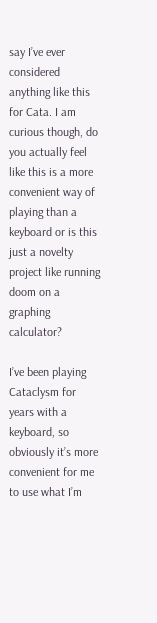say I’ve ever considered anything like this for Cata. I am curious though, do you actually feel like this is a more convenient way of playing than a keyboard or is this just a novelty project like running doom on a graphing calculator?

I’ve been playing Cataclysm for years with a keyboard, so obviously it’s more convenient for me to use what I’m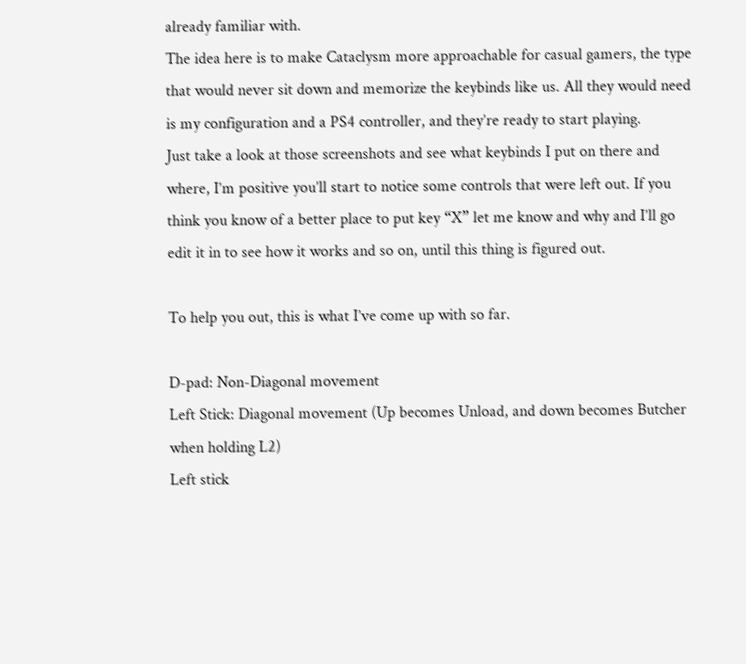already familiar with.
The idea here is to make Cataclysm more approachable for casual gamers, the type that would never sit down and memorize the keybinds like us. All they would need is my configuration and a PS4 controller, and they’re ready to start playing.
Just take a look at those screenshots and see what keybinds I put on there and where, I’m positive you’ll start to notice some controls that were left out. If you think you know of a better place to put key “X” let me know and why and I’ll go edit it in to see how it works and so on, until this thing is figured out.

To help you out, this is what I’ve come up with so far.

D-pad: Non-Diagonal movement
Left Stick: Diagonal movement (Up becomes Unload, and down becomes Butcher when holding L2)
Left stick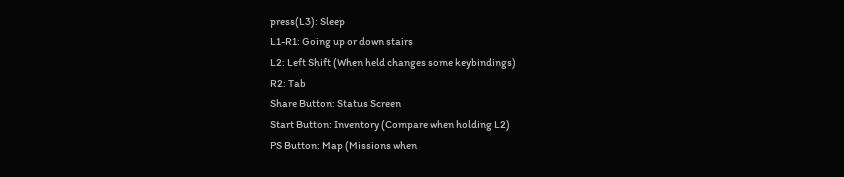press(L3): Sleep
L1-R1: Going up or down stairs
L2: Left Shift (When held changes some keybindings)
R2: Tab
Share Button: Status Screen
Start Button: Inventory (Compare when holding L2)
PS Button: Map (Missions when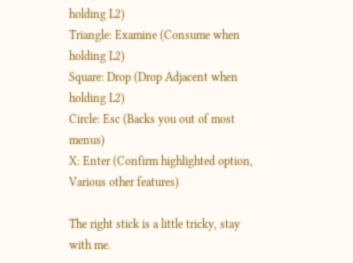holding L2)
Triangle: Examine (Consume when holding L2)
Square: Drop (Drop Adjacent when holding L2)
Circle: Esc (Backs you out of most menus)
X: Enter (Confirm highlighted option, Various other features)

The right stick is a little tricky, stay with me.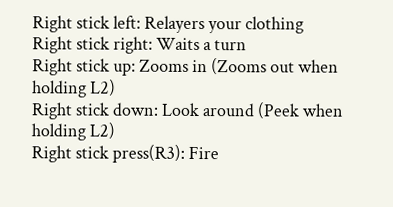Right stick left: Relayers your clothing
Right stick right: Waits a turn
Right stick up: Zooms in (Zooms out when holding L2)
Right stick down: Look around (Peek when holding L2)
Right stick press(R3): Fire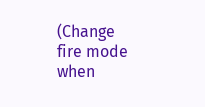(Change fire mode when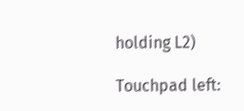holding L2)

Touchpad left: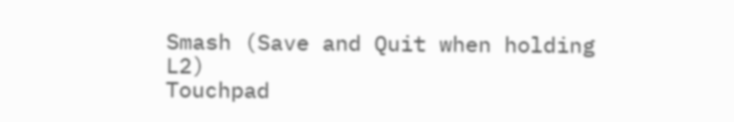Smash (Save and Quit when holding L2)
Touchpad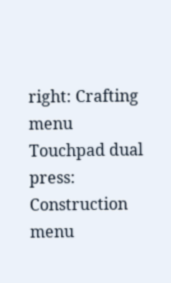right: Crafting menu
Touchpad dual press: Construction menu